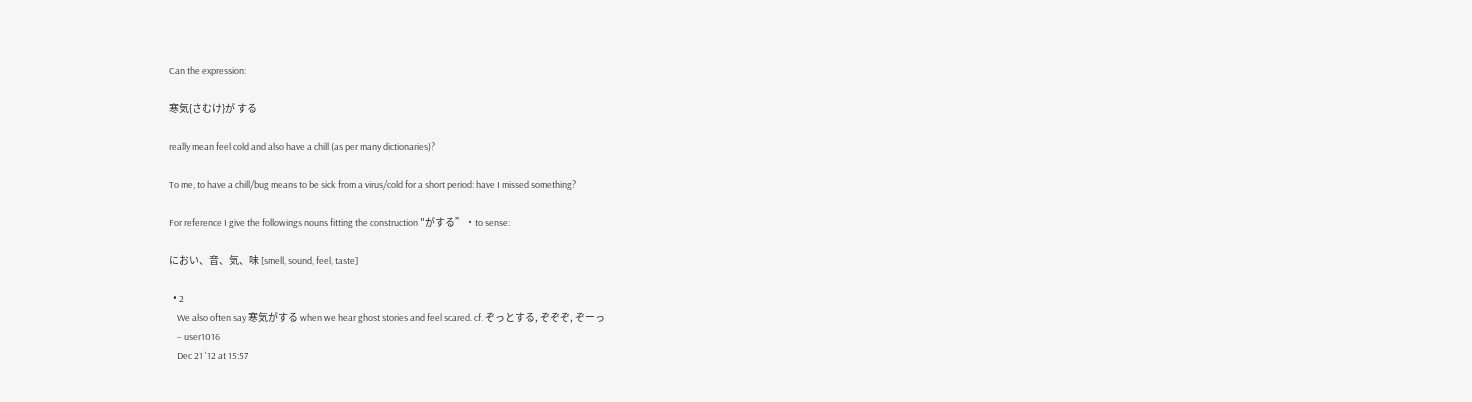Can the expression:

寒気{さむけ}が する

really mean feel cold and also have a chill (as per many dictionaries)?

To me, to have a chill/bug means to be sick from a virus/cold for a short period: have I missed something?

For reference I give the followings nouns fitting the construction "がする”・to sense:

におい、音、気、味 [smell, sound, feel, taste]

  • 2
    We also often say 寒気がする when we hear ghost stories and feel scared. cf. ぞっとする, ぞぞぞ, ぞーっ
    – user1016
    Dec 21 '12 at 15:57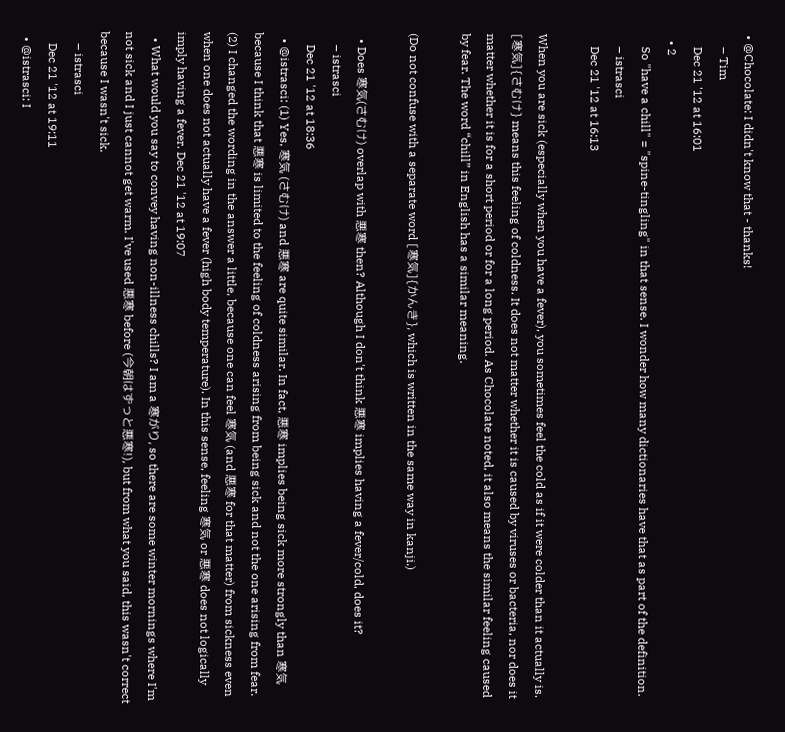• @Chocolate: I didn't know that - thanks!
    – Tim
    Dec 21 '12 at 16:01
  • 2
    So "have a chill" = "spine-tingling" in that sense. I wonder how many dictionaries have that as part of the definition.
    – istrasci
    Dec 21 '12 at 16:13

When you are sick (especially when you have a fever), you sometimes feel the cold as if it were colder than it actually is. [寒気]{さむけ} means this feeling of coldness. It does not matter whether it is caused by viruses or bacteria, nor does it matter whether it is for a short period or for a long period. As Chocolate noted, it also means the similar feeling caused by fear. The word “chill” in English has a similar meaning.

(Do not confuse with a separate word [寒気]{かんき}, which is written in the same way in kanji.)

  • Does 寒気(さむけ) overlap with 悪寒 then? Although I don't think 悪寒 implies having a fever/cold, does it?
    – istrasci
    Dec 21 '12 at 18:36
  • @istrasci: (1) Yes, 寒気 (さむけ) and 悪寒 are quite similar. In fact, 悪寒 implies being sick more strongly than 寒気 because I think that 悪寒 is limited to the feeling of coldness arising from being sick and not the one arising from fear. (2) I changed the wording in the answer a little, because one can feel 寒気 (and 悪寒 for that matter) from sickness even when one does not actually have a fever (high body temperature). In this sense, feeling 寒気 or 悪寒 does not logically imply having a fever. Dec 21 '12 at 19:07
  • What would you say to convey having non-illness chills? I am a 寒がり, so there are some winter mornings where I'm not sick and I just cannot get warm. I've used 悪寒 before (今朝はずっと悪寒!), but from what you said, this wasn't correct because I wasn't sick.
    – istrasci
    Dec 21 '12 at 19:11
  • @istrasci: I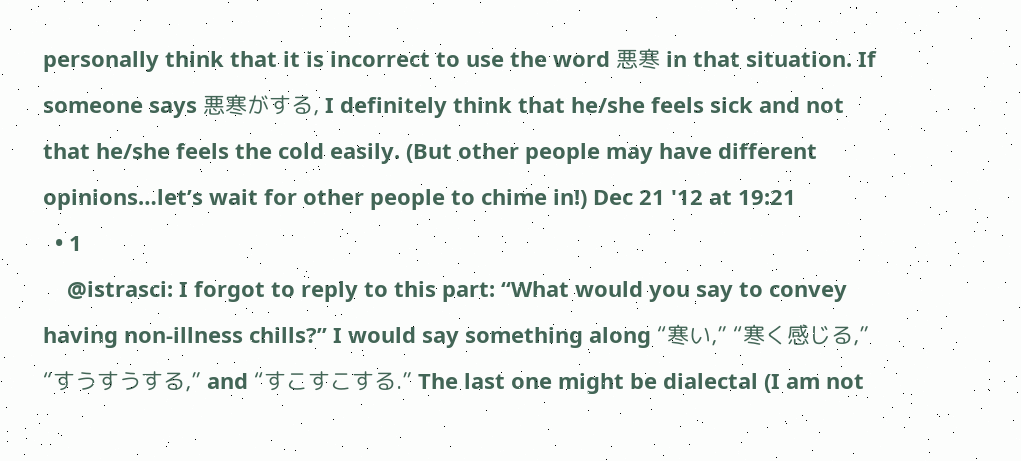personally think that it is incorrect to use the word 悪寒 in that situation. If someone says 悪寒がする, I definitely think that he/she feels sick and not that he/she feels the cold easily. (But other people may have different opinions…let’s wait for other people to chime in!) Dec 21 '12 at 19:21
  • 1
    @istrasci: I forgot to reply to this part: “What would you say to convey having non-illness chills?” I would say something along “寒い,” “寒く感じる,” “すうすうする,” and “すこすこする.” The last one might be dialectal (I am not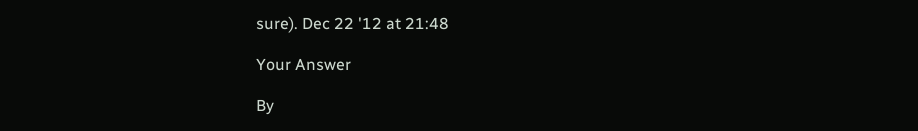sure). Dec 22 '12 at 21:48

Your Answer

By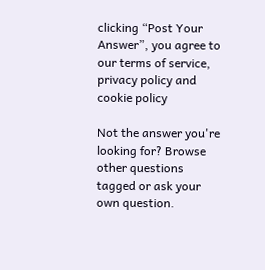clicking “Post Your Answer”, you agree to our terms of service, privacy policy and cookie policy

Not the answer you're looking for? Browse other questions tagged or ask your own question.